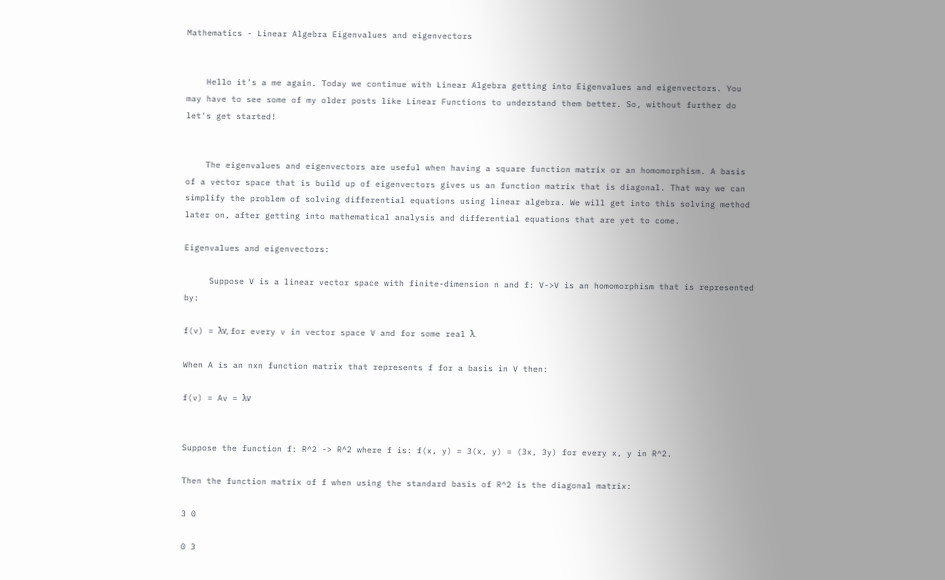Mathematics - Linear Algebra Eigenvalues and eigenvectors


    Hello it's a me again. Today we continue with Linear Algebra getting into Eigenvalues and eigenvectors. You may have to see some of my older posts like Linear Functions to understand them better. So, without further do let's get started!


    The eigenvalues and eigenvectors are useful when having a square function matrix or an homomorphism. A basis of a vector space that is build up of eigenvectors gives us an function matrix that is diagonal. That way we can simplify the problem of solving differential equations using linear algebra. We will get into this solving method later on, after getting into mathematical analysis and differential equations that are yet to come.

Eigenvalues and eigenvectors:

     Suppose V is a linear vector space with finite-dimension n and f: V->V is an homomorphism that is represented by:

f(v) = λv, for every v in vector space V and for some real λ.

When A is an nxn function matrix that represents f for a basis in V then:

f(v) = Av = λv


Suppose the function f: R^2 -> R^2 where f is: f(x, y) = 3(x, y) = (3x, 3y) for every x, y in R^2.

Then the function matrix of f when using the standard basis of R^2 is the diagonal matrix:

3 0

0 3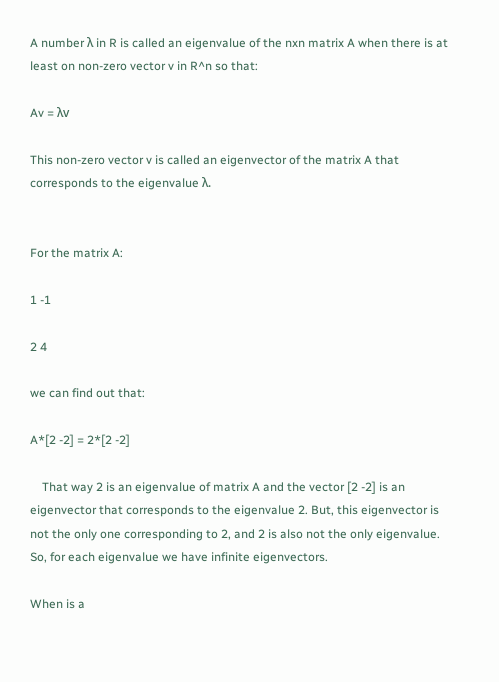A number λ in R is called an eigenvalue of the nxn matrix A when there is at least on non-zero vector v in R^n so that:

Av = λv

This non-zero vector v is called an eigenvector of the matrix A that corresponds to the eigenvalue λ.


For the matrix A:

1 -1

2 4

we can find out that:

A*[2 -2] = 2*[2 -2]

    That way 2 is an eigenvalue of matrix A and the vector [2 -2] is an eigenvector that corresponds to the eigenvalue 2. But, this eigenvector is not the only one corresponding to 2, and 2 is also not the only eigenvalue. So, for each eigenvalue we have infinite eigenvectors.

When is a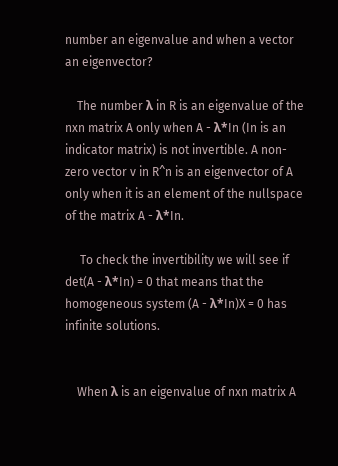number an eigenvalue and when a vector an eigenvector?

    The number λ in R is an eigenvalue of the nxn matrix A only when A - λ*In (In is an indicator matrix) is not invertible. A non-zero vector v in R^n is an eigenvector of A only when it is an element of the nullspace of the matrix A - λ*In.

     To check the invertibility we will see if det(A - λ*In) = 0 that means that the homogeneous system (A - λ*In)X = 0 has infinite solutions.


    When λ is an eigenvalue of nxn matrix A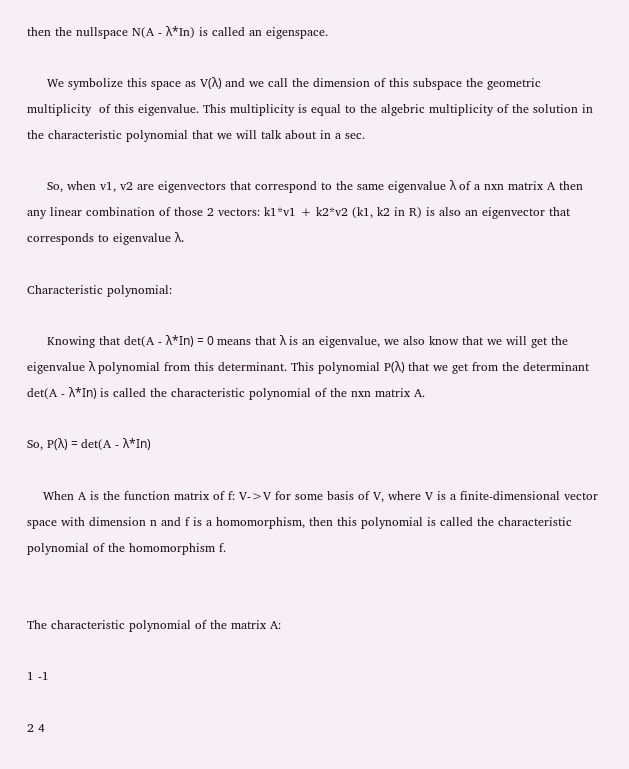then the nullspace N(A - λ*In) is called an eigenspace.

     We symbolize this space as V(λ) and we call the dimension of this subspace the geometric multiplicity  of this eigenvalue. This multiplicity is equal to the algebric multiplicity of the solution in the characteristic polynomial that we will talk about in a sec.

     So, when v1, v2 are eigenvectors that correspond to the same eigenvalue λ of a nxn matrix A then any linear combination of those 2 vectors: k1*v1 + k2*v2 (k1, k2 in R) is also an eigenvector that corresponds to eigenvalue λ.

Characteristic polynomial:

     Knowing that det(A - λ*Ιn) = 0 means that λ is an eigenvalue, we also know that we will get the eigenvalue λ polynomial from this determinant. This polynomial P(λ) that we get from the determinant det(A - λ*Ιn) is called the characteristic polynomial of the nxn matrix A.

So, P(λ) = det(A - λ*Ιn)

    When A is the function matrix of f: V->V for some basis of V, where V is a finite-dimensional vector space with dimension n and f is a homomorphism, then this polynomial is called the characteristic polynomial of the homomorphism f.


The characteristic polynomial of the matrix A:

1 -1

2 4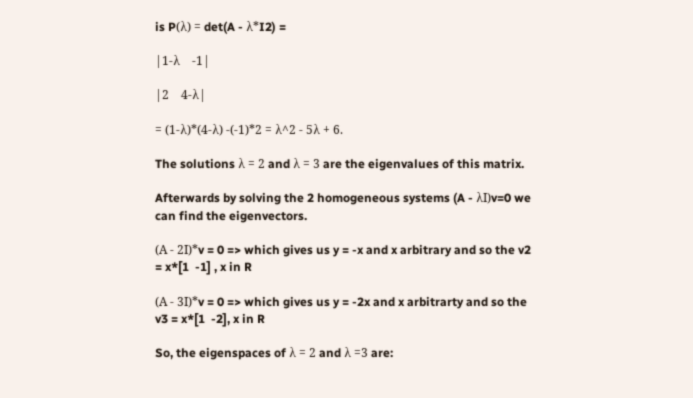is P(λ) = det(A - λ*I2) =

|1-λ    -1|

|2    4-λ|

= (1-λ)*(4-λ) -(-1)*2 = λ^2 - 5λ + 6.

The solutions λ = 2 and λ = 3 are the eigenvalues of this matrix.

Afterwards by solving the 2 homogeneous systems (A - λI)v=0 we can find the eigenvectors.

(Α - 2Ι)*v = 0 => which gives us y = -x and x arbitrary and so the v2 = x*[1  -1] , x in R

(Α - 3Ι)*v = 0 => which gives us y = -2x and x arbitrarty and so the v3 = x*[1  -2], x in R

So, the eigenspaces of λ = 2 and λ =3 are: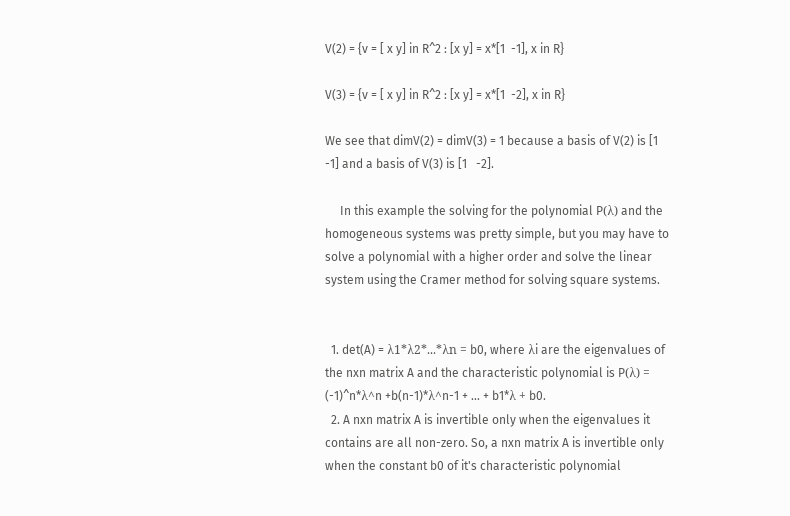V(2) = {v = [ x y] in R^2 : [x y] = x*[1  -1], x in R}

V(3) = {v = [ x y] in R^2 : [x y] = x*[1  -2], x in R}

We see that dimV(2) = dimV(3) = 1 because a basis of V(2) is [1  -1] and a basis of V(3) is [1   -2].

     In this example the solving for the polynomial P(λ) and the homogeneous systems was pretty simple, but you may have to solve a polynomial with a higher order and solve the linear system using the Cramer method for solving square systems.


  1. det(A) = λ1*λ2*...*λn = b0, where λi are the eigenvalues of the nxn matrix A and the characteristic polynomial is P(λ) = (-1)^n*λ^n +b(n-1)*λ^n-1 + ... + b1*λ + b0.
  2. A nxn matrix A is invertible only when the eigenvalues it contains are all non-zero. So, a nxn matrix A is invertible only when the constant b0 of it's characteristic polynomial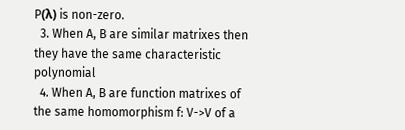P(λ) is non-zero.
  3. When A, B are similar matrixes then they have the same characteristic polynomial
  4. When A, B are function matrixes of the same homomorphism f: V->V of a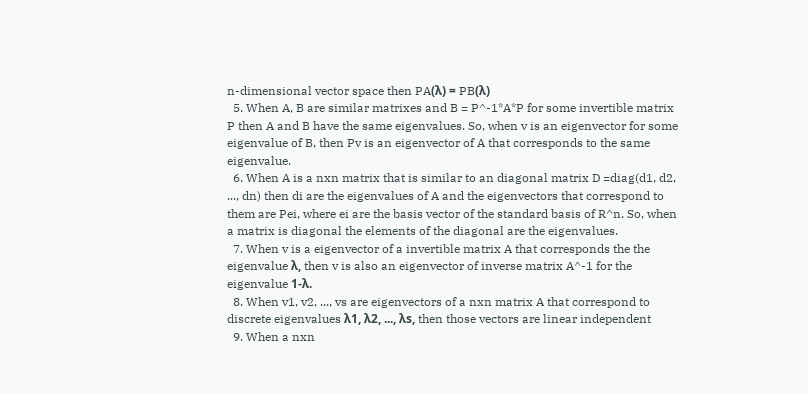n-dimensional vector space then PA(λ) = PB(λ)
  5. When A, B are similar matrixes and B = P^-1*A*P for some invertible matrix P then A and B have the same eigenvalues. So, when v is an eigenvector for some eigenvalue of B, then Pv is an eigenvector of A that corresponds to the same eigenvalue.
  6. When A is a nxn matrix that is similar to an diagonal matrix D =diag(d1, d2, ..., dn) then di are the eigenvalues of A and the eigenvectors that correspond to them are Pei, where ei are the basis vector of the standard basis of R^n. So, when a matrix is diagonal the elements of the diagonal are the eigenvalues.
  7. When v is a eigenvector of a invertible matrix A that corresponds the the eigenvalue λ, then v is also an eigenvector of inverse matrix A^-1 for the eigenvalue 1-λ.
  8. When v1, v2, ..., vs are eigenvectors of a nxn matrix A that correspond to discrete eigenvalues λ1, λ2, ..., λs, then those vectors are linear independent
  9. When a nxn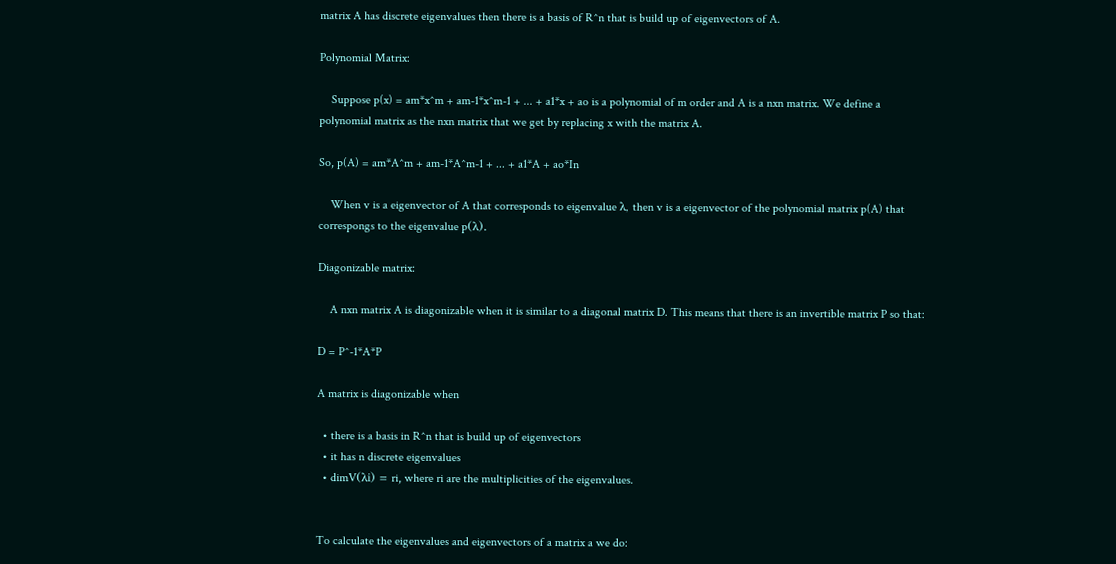matrix A has discrete eigenvalues then there is a basis of R^n that is build up of eigenvectors of A.

Polynomial Matrix:

    Suppose p(x) = am*x^m + am-1*x^m-1 + ... + a1*x + ao is a polynomial of m order and A is a nxn matrix. We define a polynomial matrix as the nxn matrix that we get by replacing x with the matrix A.

So, p(A) = am*A^m + am-1*A^m-1 + ... + a1*A + ao*In

    When v is a eigenvector of A that corresponds to eigenvalue λ, then v is a eigenvector of the polynomial matrix p(A) that correspongs to the eigenvalue p(λ).

Diagonizable matrix:

    A nxn matrix A is diagonizable when it is similar to a diagonal matrix D. This means that there is an invertible matrix P so that:

D = P^-1*A*P

A matrix is diagonizable when

  • there is a basis in R^n that is build up of eigenvectors
  • it has n discrete eigenvalues
  • dimV(λi) = ri, where ri are the multiplicities of the eigenvalues.


To calculate the eigenvalues and eigenvectors of a matrix a we do: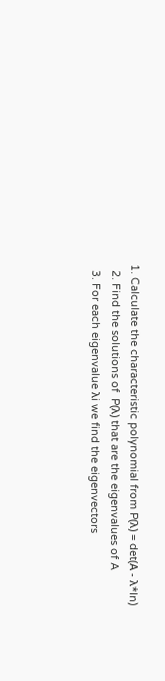1. Calculate the characteristic polynomial from P(λ) = det(Α - λ*In)
  2. Find the solutions of  P(λ) that are the eigenvalues of A
  3. For each eigenvalue λi we find the eigenvectors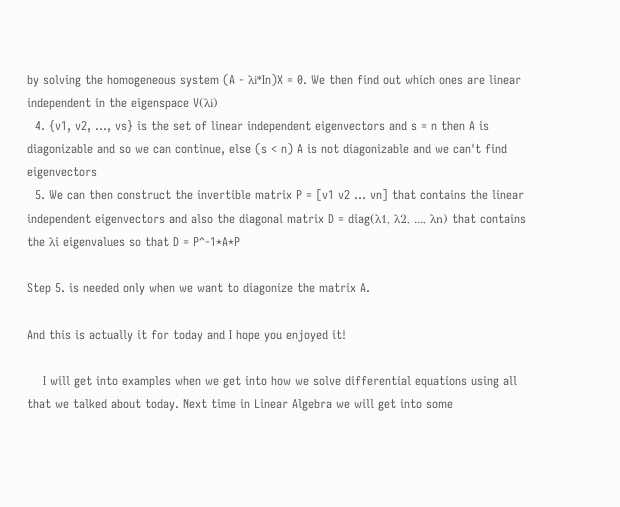by solving the homogeneous system (A - λi*In)X = 0. We then find out which ones are linear independent in the eigenspace V(λi)
  4. {v1, v2, ..., vs} is the set of linear independent eigenvectors and s = n then A is diagonizable and so we can continue, else (s < n) A is not diagonizable and we can't find eigenvectors
  5. We can then construct the invertible matrix P = [v1 v2 ... vn] that contains the linear independent eigenvectors and also the diagonal matrix D = diag(λ1, λ2, ..., λn) that contains the λi eigenvalues so that D = P^-1*A*P

Step 5. is needed only when we want to diagonize the matrix A.

And this is actually it for today and I hope you enjoyed it!

    I will get into examples when we get into how we solve differential equations using all that we talked about today. Next time in Linear Algebra we will get into some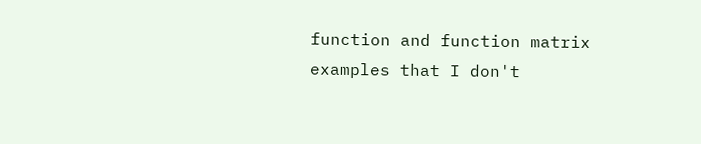function and function matrix examples that I don't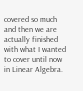covered so much and then we are actually finished with what I wanted to cover until now in Linear Algebra.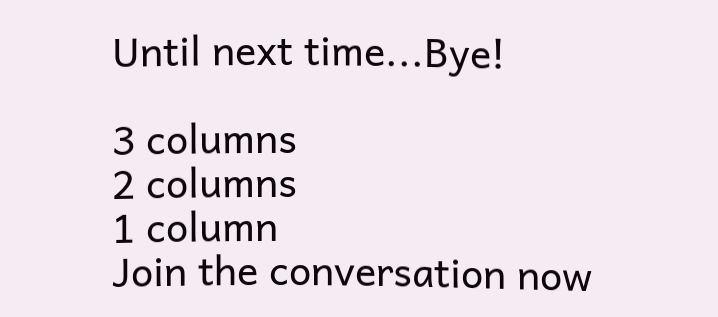Until next time...Bye!

3 columns
2 columns
1 column
Join the conversation now